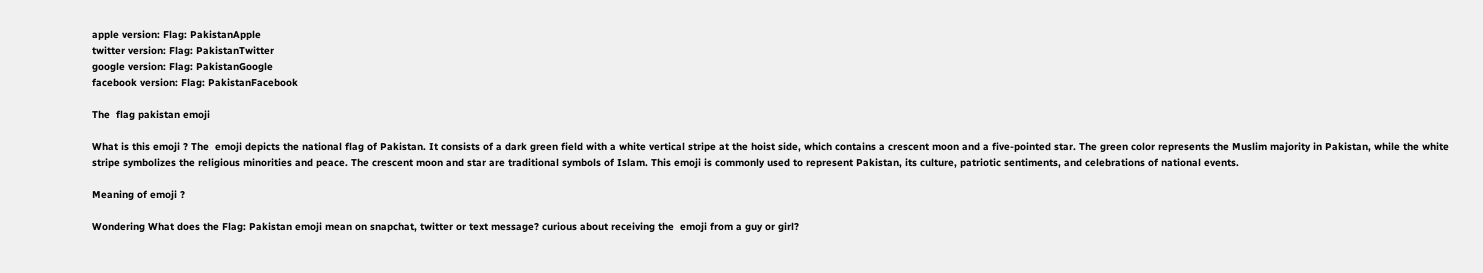apple version: Flag: PakistanApple
twitter version: Flag: PakistanTwitter
google version: Flag: PakistanGoogle
facebook version: Flag: PakistanFacebook

The  flag pakistan emoji

What is this emoji ? The  emoji depicts the national flag of Pakistan. It consists of a dark green field with a white vertical stripe at the hoist side, which contains a crescent moon and a five-pointed star. The green color represents the Muslim majority in Pakistan, while the white stripe symbolizes the religious minorities and peace. The crescent moon and star are traditional symbols of Islam. This emoji is commonly used to represent Pakistan, its culture, patriotic sentiments, and celebrations of national events.

Meaning of emoji ?

Wondering What does the Flag: Pakistan emoji mean on snapchat, twitter or text message? curious about receiving the  emoji from a guy or girl?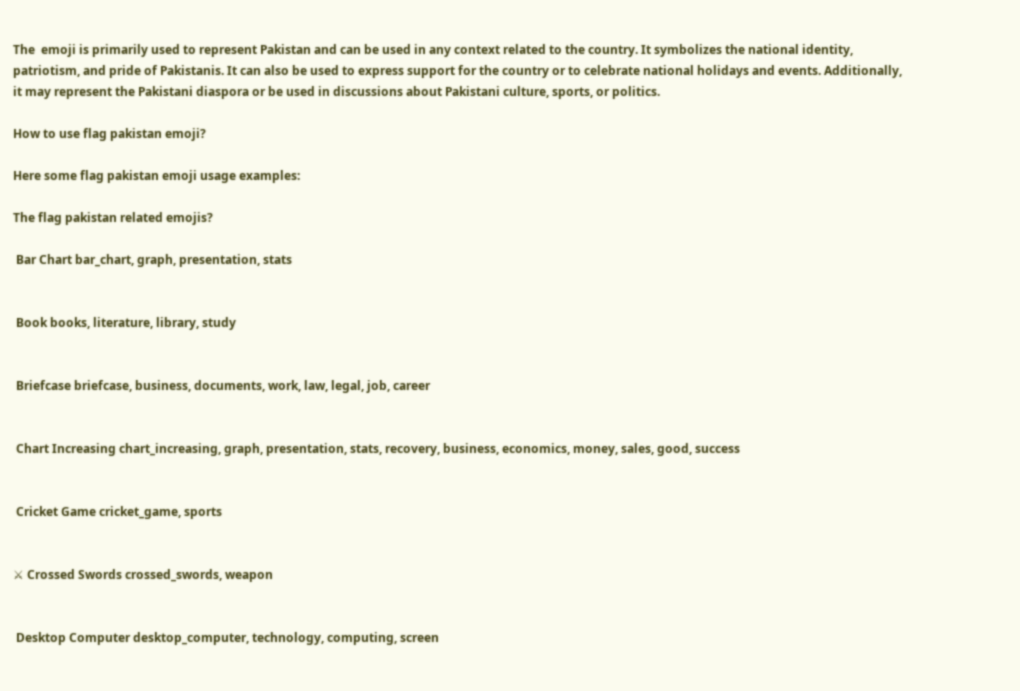The  emoji is primarily used to represent Pakistan and can be used in any context related to the country. It symbolizes the national identity, patriotism, and pride of Pakistanis. It can also be used to express support for the country or to celebrate national holidays and events. Additionally, it may represent the Pakistani diaspora or be used in discussions about Pakistani culture, sports, or politics.

How to use flag pakistan emoji?

Here some flag pakistan emoji usage examples:

The flag pakistan related emojis?

 Bar Chart bar_chart, graph, presentation, stats


 Book books, literature, library, study


 Briefcase briefcase, business, documents, work, law, legal, job, career


 Chart Increasing chart_increasing, graph, presentation, stats, recovery, business, economics, money, sales, good, success


 Cricket Game cricket_game, sports


⚔ Crossed Swords crossed_swords, weapon


 Desktop Computer desktop_computer, technology, computing, screen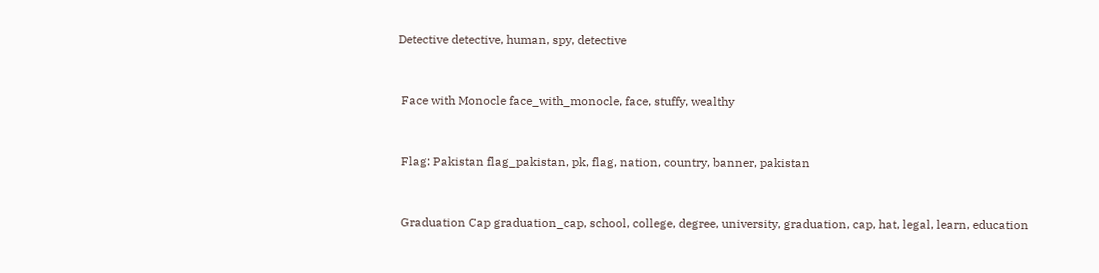Detective detective, human, spy, detective


 Face with Monocle face_with_monocle, face, stuffy, wealthy


 Flag: Pakistan flag_pakistan, pk, flag, nation, country, banner, pakistan


 Graduation Cap graduation_cap, school, college, degree, university, graduation, cap, hat, legal, learn, education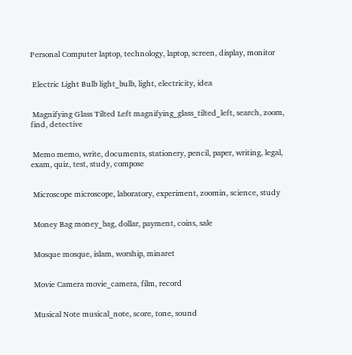Personal Computer laptop, technology, laptop, screen, display, monitor


 Electric Light Bulb light_bulb, light, electricity, idea


 Magnifying Glass Tilted Left magnifying_glass_tilted_left, search, zoom, find, detective


 Memo memo, write, documents, stationery, pencil, paper, writing, legal, exam, quiz, test, study, compose


 Microscope microscope, laboratory, experiment, zoomin, science, study


 Money Bag money_bag, dollar, payment, coins, sale


 Mosque mosque, islam, worship, minaret


 Movie Camera movie_camera, film, record


 Musical Note musical_note, score, tone, sound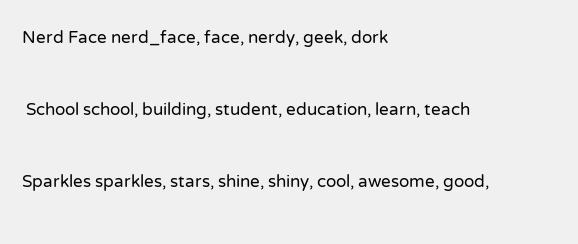Nerd Face nerd_face, face, nerdy, geek, dork


 School school, building, student, education, learn, teach


Sparkles sparkles, stars, shine, shiny, cool, awesome, good,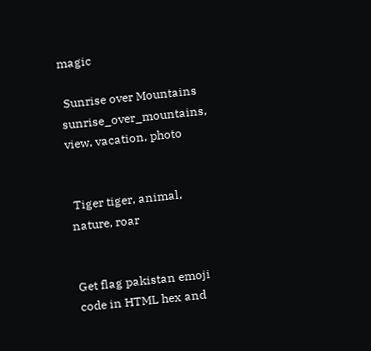magic

 Sunrise over Mountains sunrise_over_mountains, view, vacation, photo


 Tiger tiger, animal, nature, roar


Get flag pakistan emoji code in HTML hex and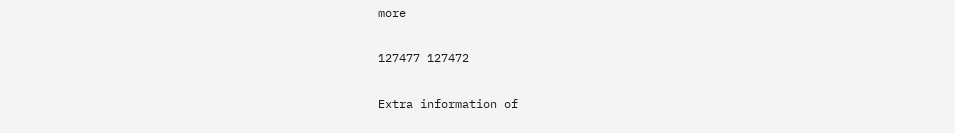more

127477 127472

Extra information of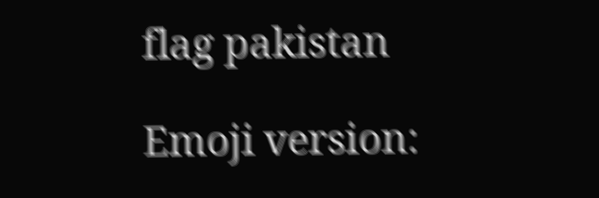flag pakistan

Emoji version: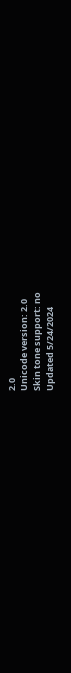2.0
Unicode version: 2.0
Skin tone support: no
Updated 5/24/2024